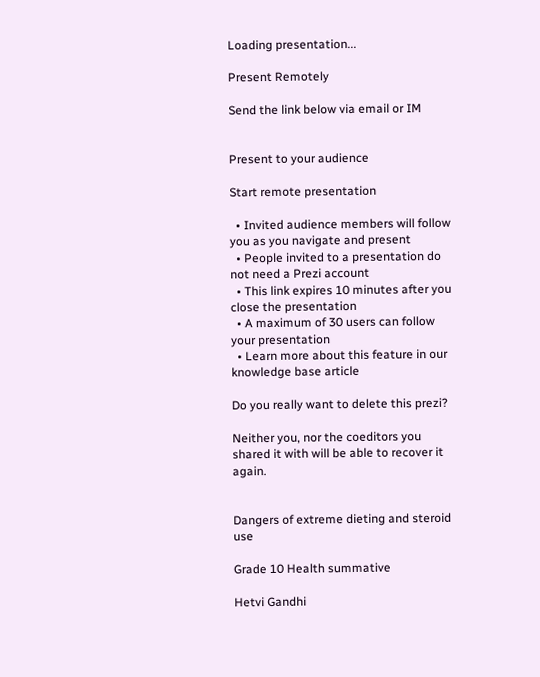Loading presentation...

Present Remotely

Send the link below via email or IM


Present to your audience

Start remote presentation

  • Invited audience members will follow you as you navigate and present
  • People invited to a presentation do not need a Prezi account
  • This link expires 10 minutes after you close the presentation
  • A maximum of 30 users can follow your presentation
  • Learn more about this feature in our knowledge base article

Do you really want to delete this prezi?

Neither you, nor the coeditors you shared it with will be able to recover it again.


Dangers of extreme dieting and steroid use

Grade 10 Health summative

Hetvi Gandhi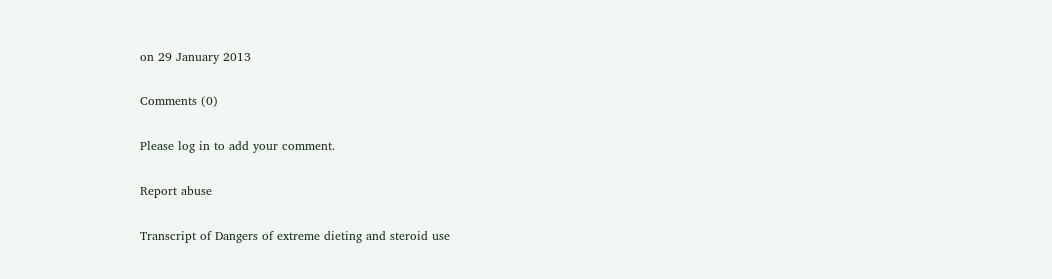on 29 January 2013

Comments (0)

Please log in to add your comment.

Report abuse

Transcript of Dangers of extreme dieting and steroid use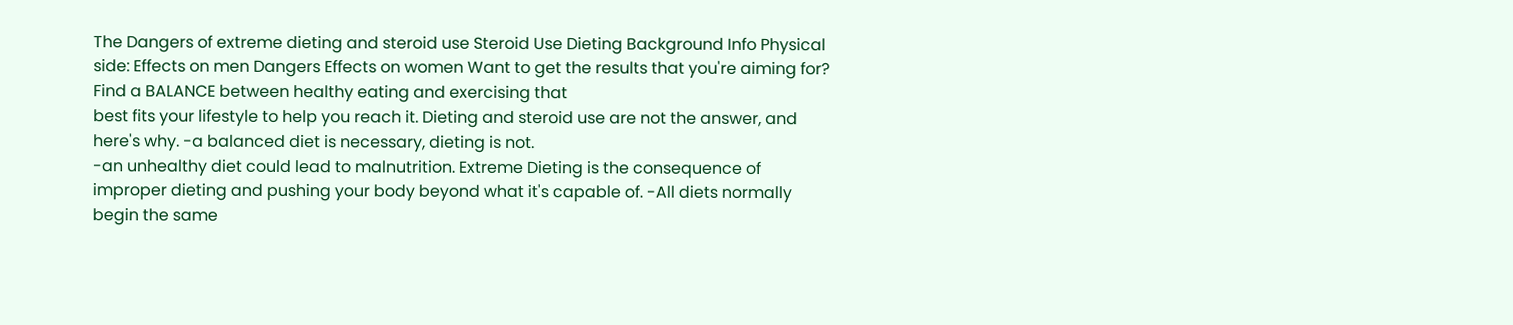The Dangers of extreme dieting and steroid use Steroid Use Dieting Background Info Physical side: Effects on men Dangers Effects on women Want to get the results that you're aiming for? Find a BALANCE between healthy eating and exercising that
best fits your lifestyle to help you reach it. Dieting and steroid use are not the answer, and here's why. -a balanced diet is necessary, dieting is not.
-an unhealthy diet could lead to malnutrition. Extreme Dieting is the consequence of improper dieting and pushing your body beyond what it's capable of. -All diets normally begin the same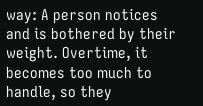way: A person notices and is bothered by their weight. Overtime, it becomes too much to handle, so they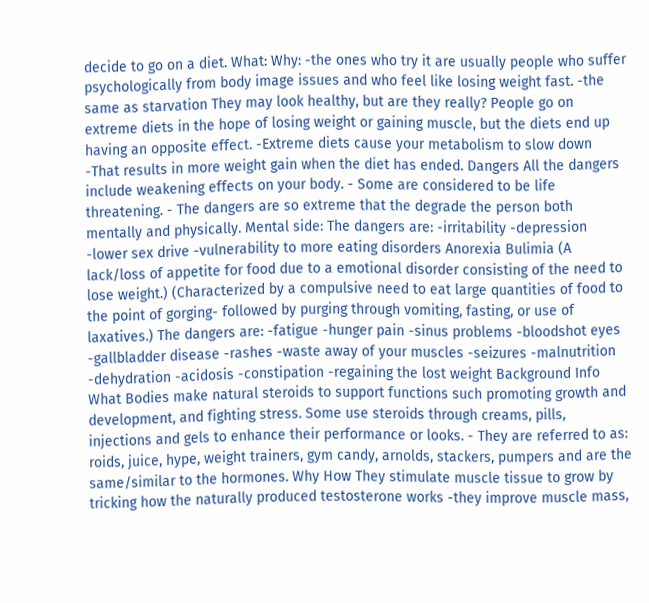decide to go on a diet. What: Why: -the ones who try it are usually people who suffer psychologically from body image issues and who feel like losing weight fast. -the same as starvation They may look healthy, but are they really? People go on extreme diets in the hope of losing weight or gaining muscle, but the diets end up having an opposite effect. -Extreme diets cause your metabolism to slow down -That results in more weight gain when the diet has ended. Dangers All the dangers include weakening effects on your body. - Some are considered to be life threatening. - The dangers are so extreme that the degrade the person both mentally and physically. Mental side: The dangers are: -irritability -depression -lower sex drive -vulnerability to more eating disorders Anorexia Bulimia (A lack/loss of appetite for food due to a emotional disorder consisting of the need to lose weight.) (Characterized by a compulsive need to eat large quantities of food to the point of gorging- followed by purging through vomiting, fasting, or use of laxatives.) The dangers are: -fatigue -hunger pain -sinus problems -bloodshot eyes -gallbladder disease -rashes -waste away of your muscles -seizures -malnutrition -dehydration -acidosis -constipation -regaining the lost weight Background Info What Bodies make natural steroids to support functions such promoting growth and development, and fighting stress. Some use steroids through creams, pills, injections and gels to enhance their performance or looks. - They are referred to as: roids, juice, hype, weight trainers, gym candy, arnolds, stackers, pumpers and are the same/similar to the hormones. Why How They stimulate muscle tissue to grow by tricking how the naturally produced testosterone works -they improve muscle mass,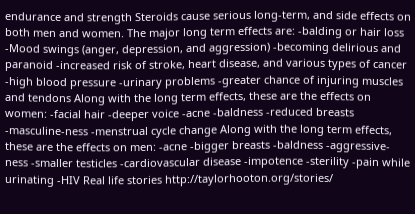endurance and strength Steroids cause serious long-term, and side effects on both men and women. The major long term effects are: -balding or hair loss -Mood swings (anger, depression, and aggression) -becoming delirious and paranoid -increased risk of stroke, heart disease, and various types of cancer -high blood pressure -urinary problems -greater chance of injuring muscles and tendons Along with the long term effects, these are the effects on women: -facial hair -deeper voice -acne -baldness -reduced breasts -masculine-ness -menstrual cycle change Along with the long term effects, these are the effects on men: -acne -bigger breasts -baldness -aggressive-ness -smaller testicles -cardiovascular disease -impotence -sterility -pain while urinating -HIV Real life stories http://taylorhooton.org/stories/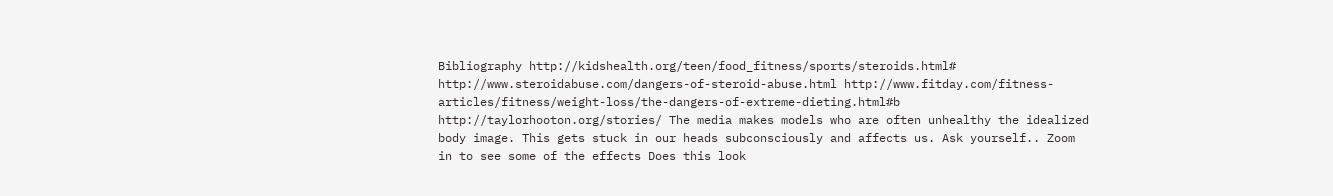Bibliography http://kidshealth.org/teen/food_fitness/sports/steroids.html# http://www.steroidabuse.com/dangers-of-steroid-abuse.html http://www.fitday.com/fitness-articles/fitness/weight-loss/the-dangers-of-extreme-dieting.html#b http://taylorhooton.org/stories/ The media makes models who are often unhealthy the idealized body image. This gets stuck in our heads subconsciously and affects us. Ask yourself.. Zoom in to see some of the effects Does this look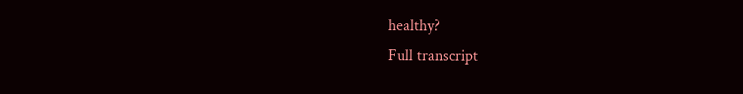healthy?
Full transcript